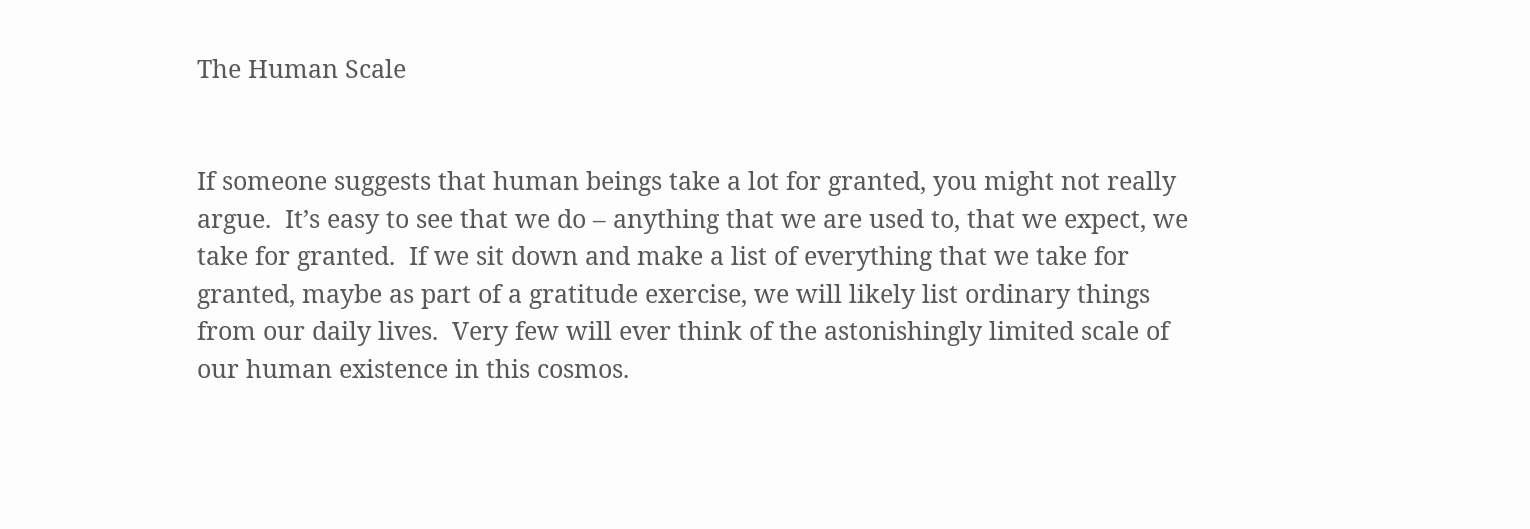The Human Scale


If someone suggests that human beings take a lot for granted, you might not really argue.  It’s easy to see that we do – anything that we are used to, that we expect, we take for granted.  If we sit down and make a list of everything that we take for granted, maybe as part of a gratitude exercise, we will likely list ordinary things from our daily lives.  Very few will ever think of the astonishingly limited scale of our human existence in this cosmos.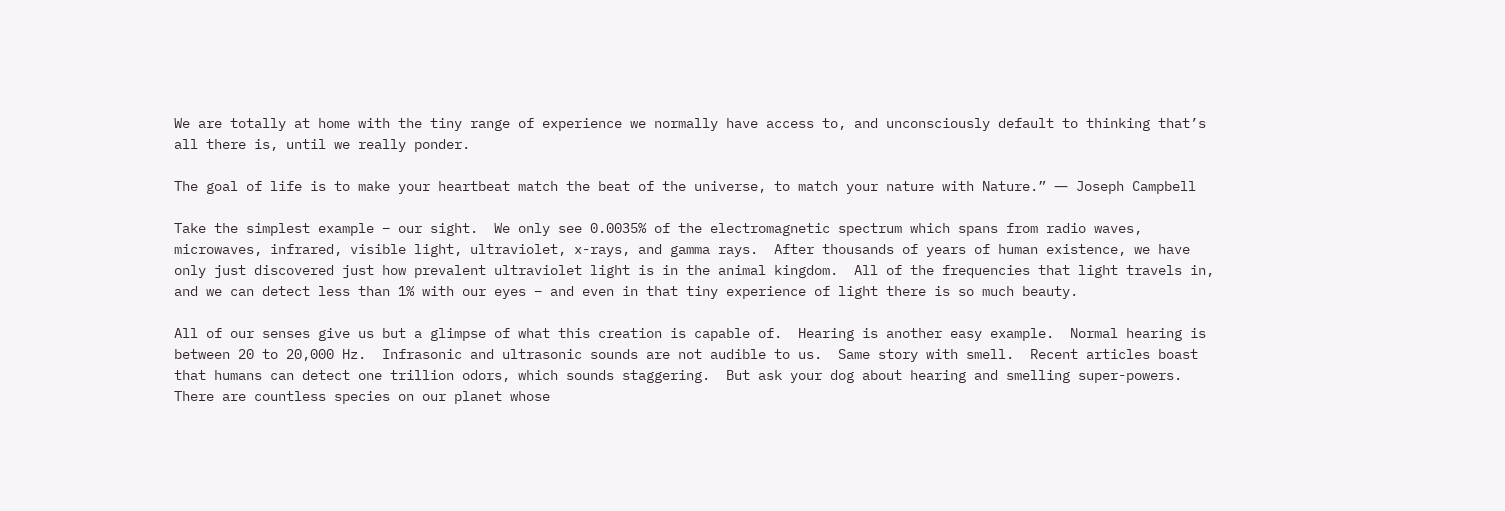We are totally at home with the tiny range of experience we normally have access to, and unconsciously default to thinking that’s all there is, until we really ponder.

The goal of life is to make your heartbeat match the beat of the universe, to match your nature with Nature.” ― Joseph Campbell

Take the simplest example – our sight.  We only see 0.0035% of the electromagnetic spectrum which spans from radio waves, microwaves, infrared, visible light, ultraviolet, x-rays, and gamma rays.  After thousands of years of human existence, we have only just discovered just how prevalent ultraviolet light is in the animal kingdom.  All of the frequencies that light travels in, and we can detect less than 1% with our eyes – and even in that tiny experience of light there is so much beauty.

All of our senses give us but a glimpse of what this creation is capable of.  Hearing is another easy example.  Normal hearing is between 20 to 20,000 Hz.  Infrasonic and ultrasonic sounds are not audible to us.  Same story with smell.  Recent articles boast that humans can detect one trillion odors, which sounds staggering.  But ask your dog about hearing and smelling super-powers.  There are countless species on our planet whose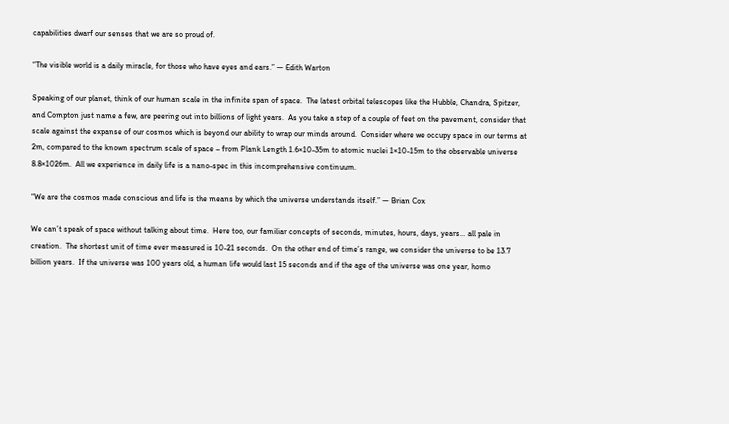capabilities dwarf our senses that we are so proud of.

“The visible world is a daily miracle, for those who have eyes and ears.” ― Edith Warton

Speaking of our planet, think of our human scale in the infinite span of space.  The latest orbital telescopes like the Hubble, Chandra, Spitzer, and Compton just name a few, are peering out into billions of light years.  As you take a step of a couple of feet on the pavement, consider that scale against the expanse of our cosmos which is beyond our ability to wrap our minds around.  Consider where we occupy space in our terms at 2m, compared to the known spectrum scale of space – from Plank Length 1.6×10-35m to atomic nuclei 1×10-15m to the observable universe 8.8×1026m.  All we experience in daily life is a nano-spec in this incomprehensive continuum.

“We are the cosmos made conscious and life is the means by which the universe understands itself.” ― Brian Cox

We can’t speak of space without talking about time.  Here too, our familiar concepts of seconds, minutes, hours, days, years… all pale in creation.  The shortest unit of time ever measured is 10-21 seconds.  On the other end of time’s range, we consider the universe to be 13.7 billion years.  If the universe was 100 years old, a human life would last 15 seconds and if the age of the universe was one year, homo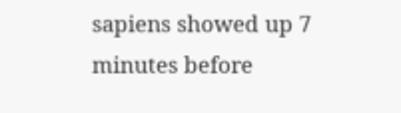sapiens showed up 7 minutes before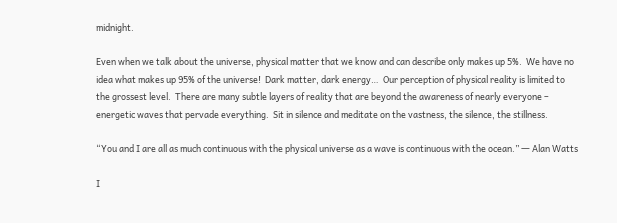midnight.

Even when we talk about the universe, physical matter that we know and can describe only makes up 5%.  We have no idea what makes up 95% of the universe!  Dark matter, dark energy…  Our perception of physical reality is limited to the grossest level.  There are many subtle layers of reality that are beyond the awareness of nearly everyone – energetic waves that pervade everything.  Sit in silence and meditate on the vastness, the silence, the stillness.

“You and I are all as much continuous with the physical universe as a wave is continuous with the ocean.” ― Alan Watts

I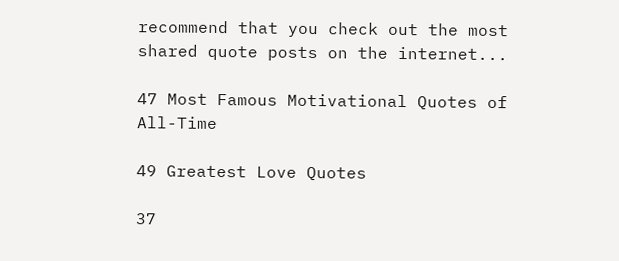recommend that you check out the most shared quote posts on the internet...

47 Most Famous Motivational Quotes of All-Time

49 Greatest Love Quotes

37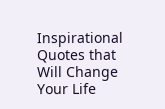Inspirational Quotes that Will Change Your Life